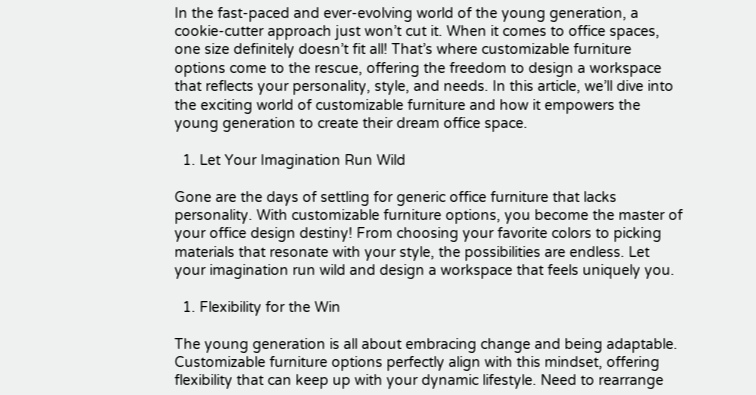In the fast-paced and ever-evolving world of the young generation, a cookie-cutter approach just won’t cut it. When it comes to office spaces, one size definitely doesn’t fit all! That’s where customizable furniture options come to the rescue, offering the freedom to design a workspace that reflects your personality, style, and needs. In this article, we’ll dive into the exciting world of customizable furniture and how it empowers the young generation to create their dream office space.

  1. Let Your Imagination Run Wild

Gone are the days of settling for generic office furniture that lacks personality. With customizable furniture options, you become the master of your office design destiny! From choosing your favorite colors to picking materials that resonate with your style, the possibilities are endless. Let your imagination run wild and design a workspace that feels uniquely you.

  1. Flexibility for the Win

The young generation is all about embracing change and being adaptable. Customizable furniture options perfectly align with this mindset, offering flexibility that can keep up with your dynamic lifestyle. Need to rearrange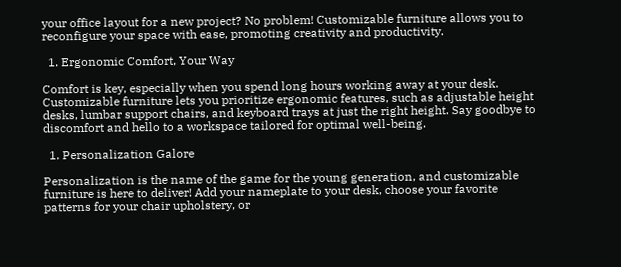your office layout for a new project? No problem! Customizable furniture allows you to reconfigure your space with ease, promoting creativity and productivity.

  1. Ergonomic Comfort, Your Way

Comfort is key, especially when you spend long hours working away at your desk. Customizable furniture lets you prioritize ergonomic features, such as adjustable height desks, lumbar support chairs, and keyboard trays at just the right height. Say goodbye to discomfort and hello to a workspace tailored for optimal well-being.

  1. Personalization Galore

Personalization is the name of the game for the young generation, and customizable furniture is here to deliver! Add your nameplate to your desk, choose your favorite patterns for your chair upholstery, or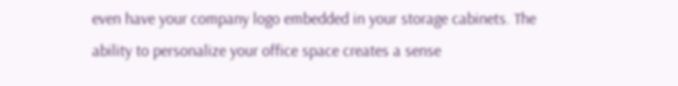even have your company logo embedded in your storage cabinets. The ability to personalize your office space creates a sense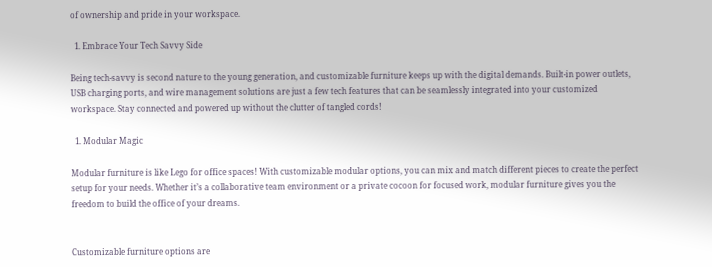of ownership and pride in your workspace.

  1. Embrace Your Tech Savvy Side

Being tech-savvy is second nature to the young generation, and customizable furniture keeps up with the digital demands. Built-in power outlets, USB charging ports, and wire management solutions are just a few tech features that can be seamlessly integrated into your customized workspace. Stay connected and powered up without the clutter of tangled cords!

  1. Modular Magic

Modular furniture is like Lego for office spaces! With customizable modular options, you can mix and match different pieces to create the perfect setup for your needs. Whether it’s a collaborative team environment or a private cocoon for focused work, modular furniture gives you the freedom to build the office of your dreams.


Customizable furniture options are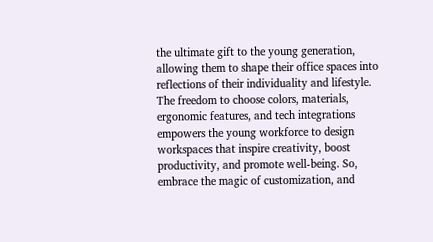the ultimate gift to the young generation, allowing them to shape their office spaces into reflections of their individuality and lifestyle. The freedom to choose colors, materials, ergonomic features, and tech integrations empowers the young workforce to design workspaces that inspire creativity, boost productivity, and promote well-being. So, embrace the magic of customization, and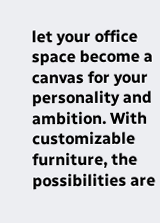let your office space become a canvas for your personality and ambition. With customizable furniture, the possibilities are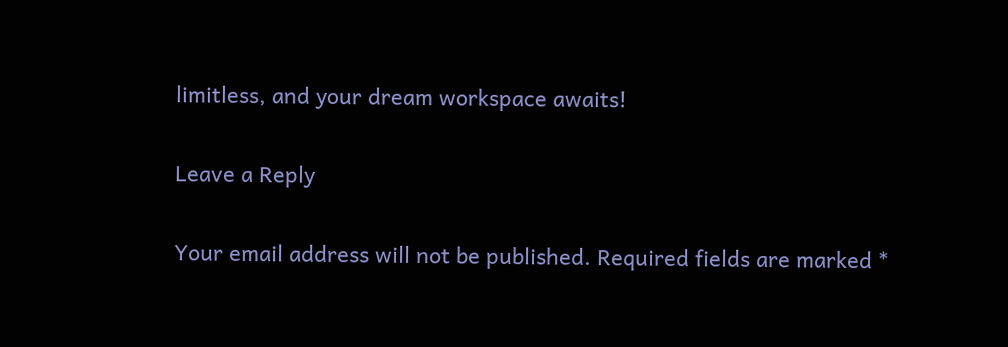limitless, and your dream workspace awaits!

Leave a Reply

Your email address will not be published. Required fields are marked *